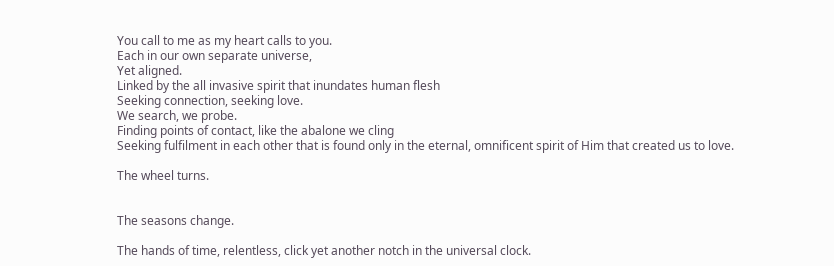You call to me as my heart calls to you.
Each in our own separate universe,
Yet aligned.
Linked by the all invasive spirit that inundates human flesh
Seeking connection, seeking love.
We search, we probe.
Finding points of contact, like the abalone we cling
Seeking fulfilment in each other that is found only in the eternal, omnificent spirit of Him that created us to love.

The wheel turns.


The seasons change.

The hands of time, relentless, click yet another notch in the universal clock.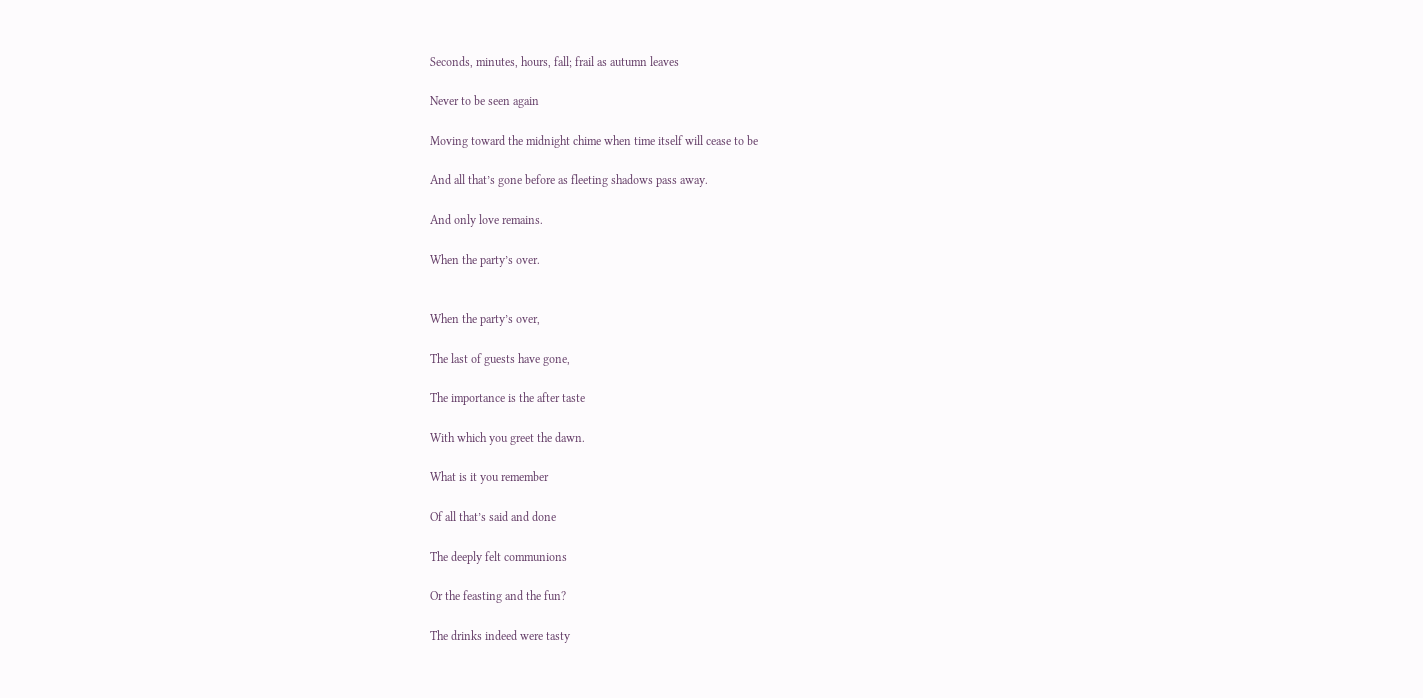Seconds, minutes, hours, fall; frail as autumn leaves

Never to be seen again

Moving toward the midnight chime when time itself will cease to be

And all that’s gone before as fleeting shadows pass away.

And only love remains.

When the party’s over.


When the party’s over,

The last of guests have gone,

The importance is the after taste

With which you greet the dawn.

What is it you remember

Of all that’s said and done

The deeply felt communions

Or the feasting and the fun?

The drinks indeed were tasty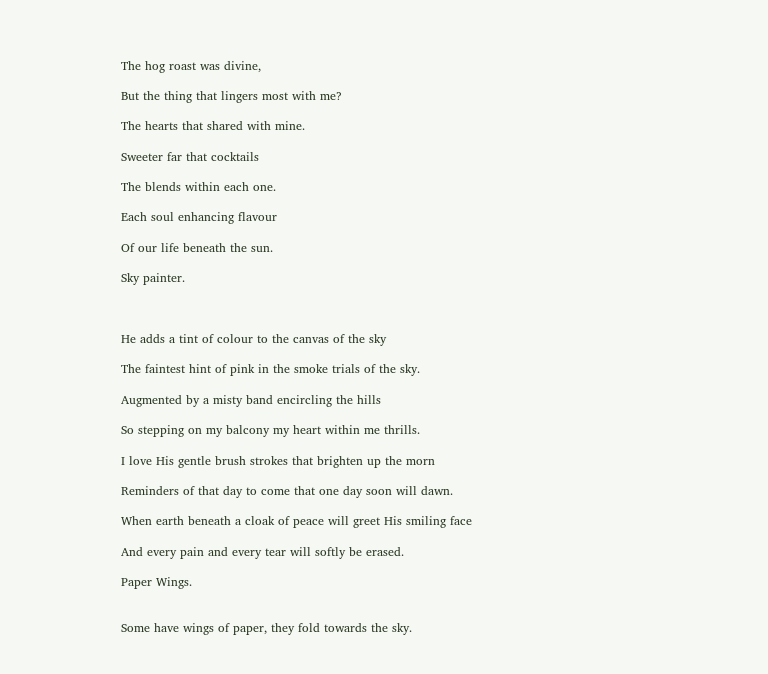The hog roast was divine,

But the thing that lingers most with me?

The hearts that shared with mine.

Sweeter far that cocktails

The blends within each one.

Each soul enhancing flavour

Of our life beneath the sun.

Sky painter.



He adds a tint of colour to the canvas of the sky

The faintest hint of pink in the smoke trials of the sky.

Augmented by a misty band encircling the hills

So stepping on my balcony my heart within me thrills.

I love His gentle brush strokes that brighten up the morn

Reminders of that day to come that one day soon will dawn.

When earth beneath a cloak of peace will greet His smiling face

And every pain and every tear will softly be erased.

Paper Wings.


Some have wings of paper, they fold towards the sky.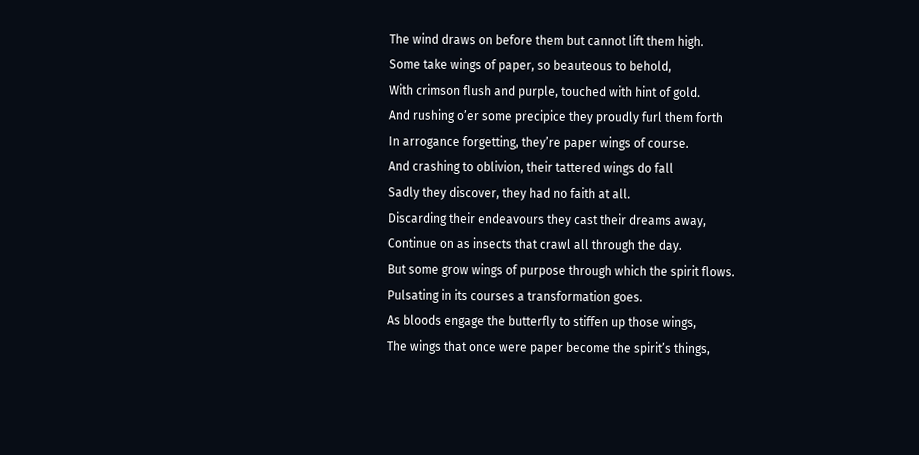The wind draws on before them but cannot lift them high.
Some take wings of paper, so beauteous to behold,
With crimson flush and purple, touched with hint of gold.
And rushing o’er some precipice they proudly furl them forth
In arrogance forgetting, they’re paper wings of course.
And crashing to oblivion, their tattered wings do fall
Sadly they discover, they had no faith at all.
Discarding their endeavours they cast their dreams away,
Continue on as insects that crawl all through the day.
But some grow wings of purpose through which the spirit flows.
Pulsating in its courses a transformation goes.
As bloods engage the butterfly to stiffen up those wings,
The wings that once were paper become the spirit’s things,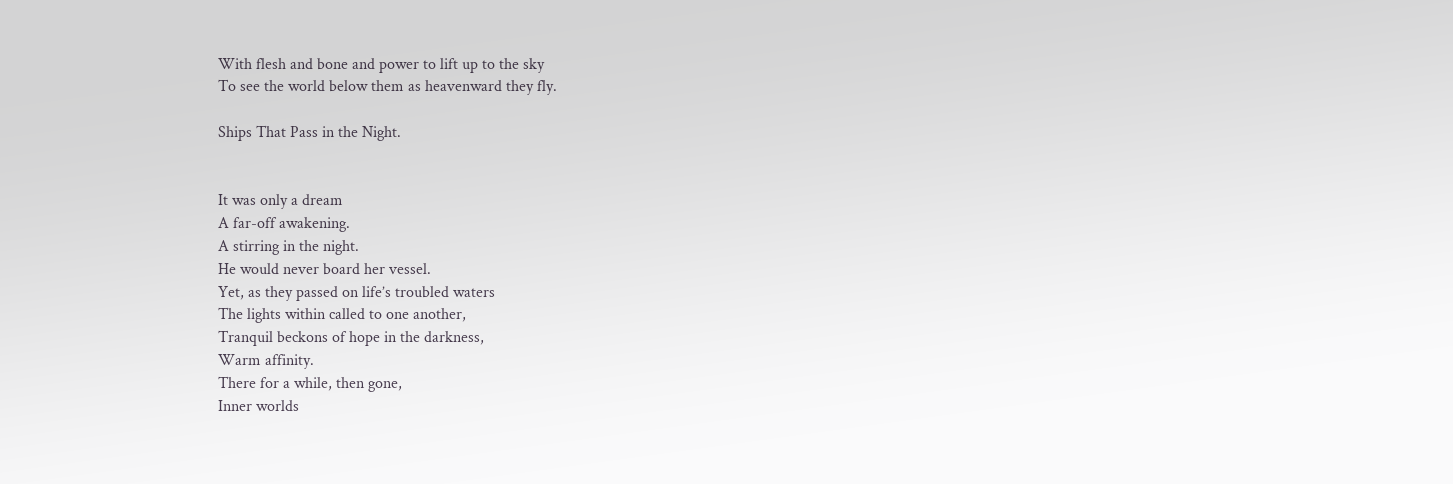With flesh and bone and power to lift up to the sky
To see the world below them as heavenward they fly.

Ships That Pass in the Night.


It was only a dream
A far-off awakening.
A stirring in the night.
He would never board her vessel.
Yet, as they passed on life’s troubled waters
The lights within called to one another,
Tranquil beckons of hope in the darkness,
Warm affinity.
There for a while, then gone,
Inner worlds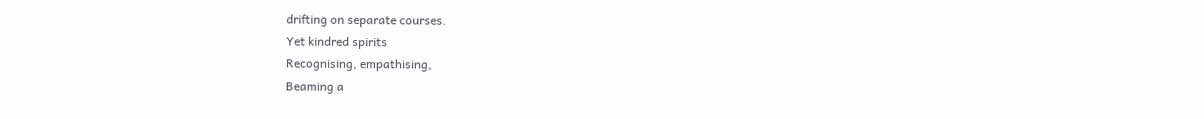drifting on separate courses.
Yet kindred spirits
Recognising, empathising,
Beaming a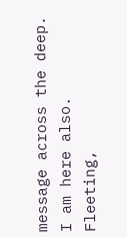message across the deep.
I am here also.
Fleeting,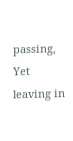passing,
Yet leaving in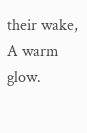their wake,
A warm glow.